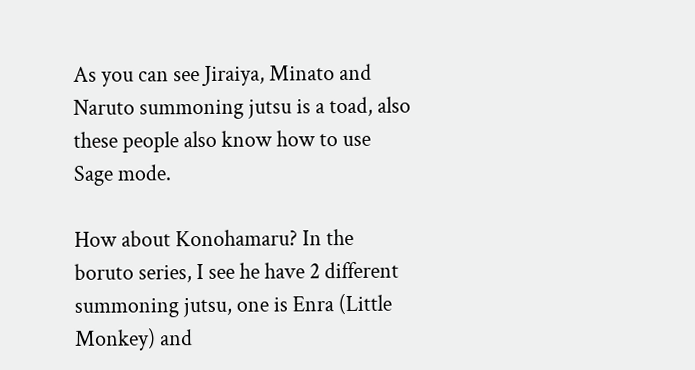As you can see Jiraiya, Minato and Naruto summoning jutsu is a toad, also these people also know how to use Sage mode.

How about Konohamaru? In the boruto series, I see he have 2 different summoning jutsu, one is Enra (Little Monkey) and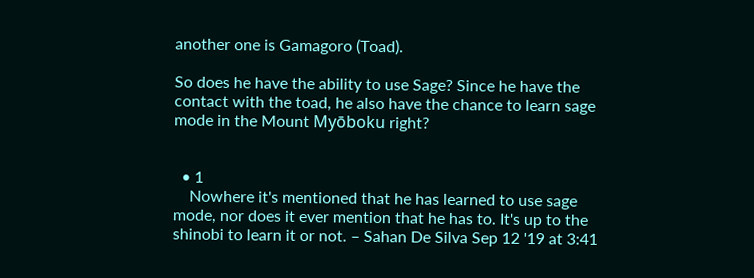another one is Gamagoro (Toad).

So does he have the ability to use Sage? Since he have the contact with the toad, he also have the chance to learn sage mode in the Mount Myōboku right?


  • 1
    Nowhere it's mentioned that he has learned to use sage mode, nor does it ever mention that he has to. It's up to the shinobi to learn it or not. – Sahan De Silva Sep 12 '19 at 3:41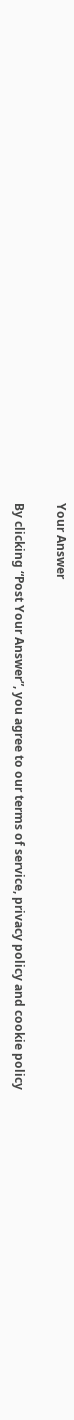Your Answer

By clicking “Post Your Answer”, you agree to our terms of service, privacy policy and cookie policy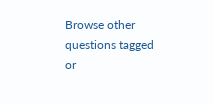Browse other questions tagged or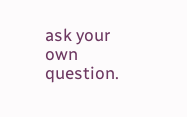ask your own question.